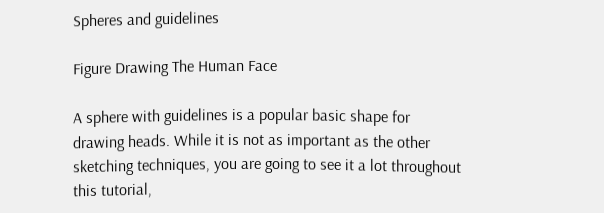Spheres and guidelines

Figure Drawing The Human Face

A sphere with guidelines is a popular basic shape for drawing heads. While it is not as important as the other sketching techniques, you are going to see it a lot throughout this tutorial,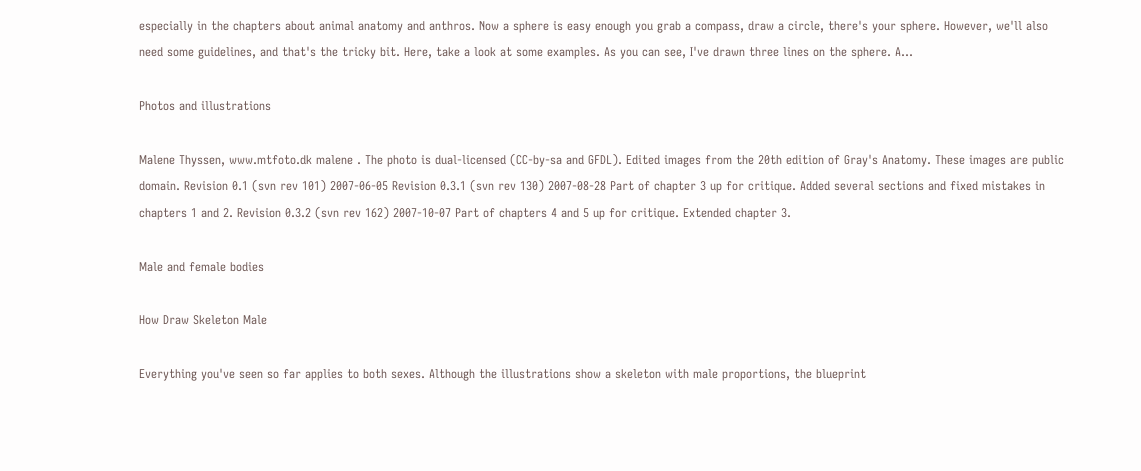especially in the chapters about animal anatomy and anthros. Now a sphere is easy enough you grab a compass, draw a circle, there's your sphere. However, we'll also need some guidelines, and that's the tricky bit. Here, take a look at some examples. As you can see, I've drawn three lines on the sphere. A...

Photos and illustrations

Malene Thyssen, www.mtfoto.dk malene . The photo is dual-licensed (CC-by-sa and GFDL). Edited images from the 20th edition of Gray's Anatomy. These images are public domain. Revision 0.1 (svn rev 101) 2007-06-05 Revision 0.3.1 (svn rev 130) 2007-08-28 Part of chapter 3 up for critique. Added several sections and fixed mistakes in chapters 1 and 2. Revision 0.3.2 (svn rev 162) 2007-10-07 Part of chapters 4 and 5 up for critique. Extended chapter 3.

Male and female bodies

How Draw Skeleton Male

Everything you've seen so far applies to both sexes. Although the illustrations show a skeleton with male proportions, the blueprint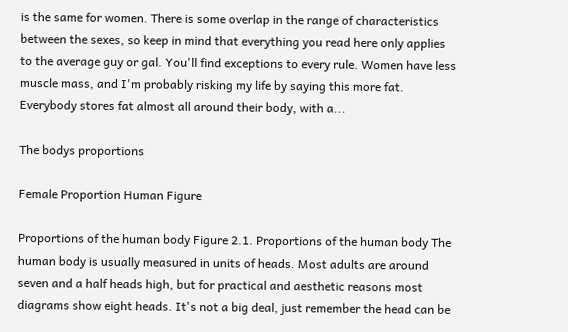is the same for women. There is some overlap in the range of characteristics between the sexes, so keep in mind that everything you read here only applies to the average guy or gal. You'll find exceptions to every rule. Women have less muscle mass, and I'm probably risking my life by saying this more fat. Everybody stores fat almost all around their body, with a...

The bodys proportions

Female Proportion Human Figure

Proportions of the human body Figure 2.1. Proportions of the human body The human body is usually measured in units of heads. Most adults are around seven and a half heads high, but for practical and aesthetic reasons most diagrams show eight heads. It's not a big deal, just remember the head can be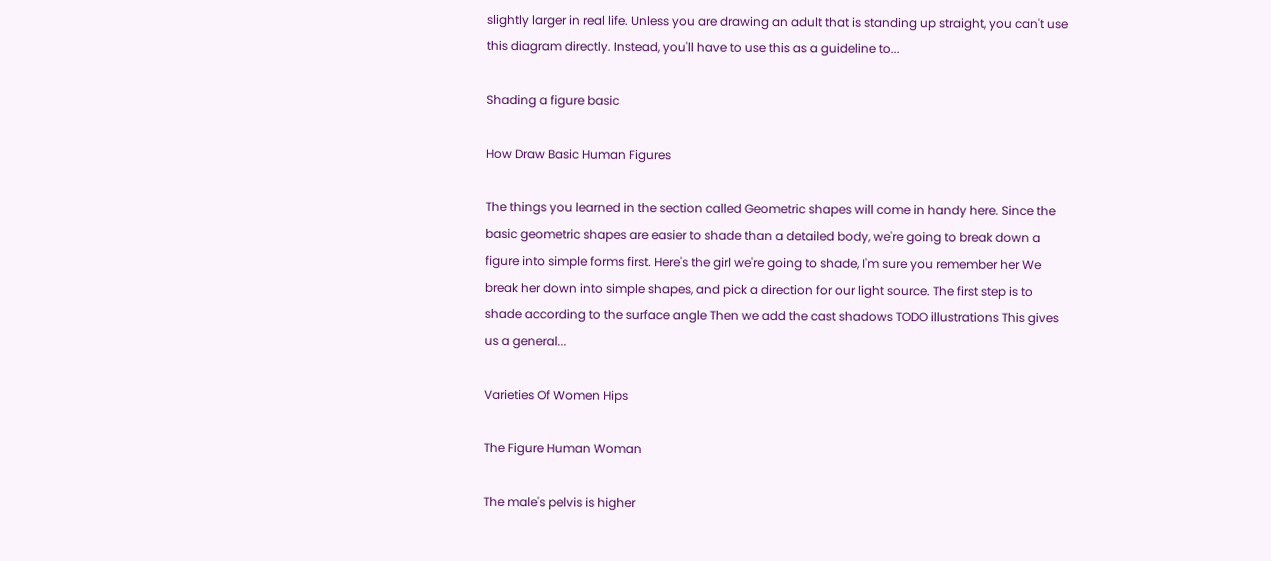slightly larger in real life. Unless you are drawing an adult that is standing up straight, you can't use this diagram directly. Instead, you'll have to use this as a guideline to...

Shading a figure basic

How Draw Basic Human Figures

The things you learned in the section called Geometric shapes will come in handy here. Since the basic geometric shapes are easier to shade than a detailed body, we're going to break down a figure into simple forms first. Here's the girl we're going to shade, I'm sure you remember her We break her down into simple shapes, and pick a direction for our light source. The first step is to shade according to the surface angle Then we add the cast shadows TODO illustrations This gives us a general...

Varieties Of Women Hips

The Figure Human Woman

The male's pelvis is higher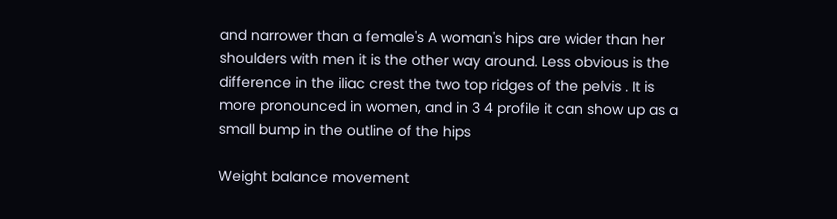and narrower than a female's A woman's hips are wider than her shoulders with men it is the other way around. Less obvious is the difference in the iliac crest the two top ridges of the pelvis . It is more pronounced in women, and in 3 4 profile it can show up as a small bump in the outline of the hips

Weight balance movement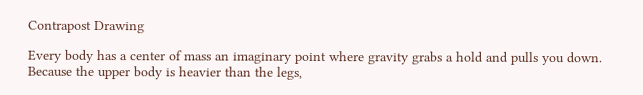Contrapost Drawing

Every body has a center of mass an imaginary point where gravity grabs a hold and pulls you down. Because the upper body is heavier than the legs,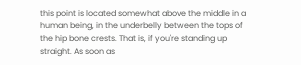this point is located somewhat above the middle in a human being, in the underbelly between the tops of the hip bone crests. That is, if you're standing up straight. As soon as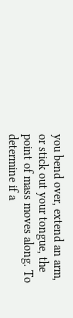you bend over, extend an arm, or stick out your tongue, the point of mass moves along. To determine if a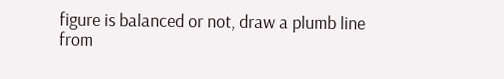figure is balanced or not, draw a plumb line from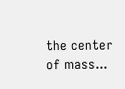the center of mass...